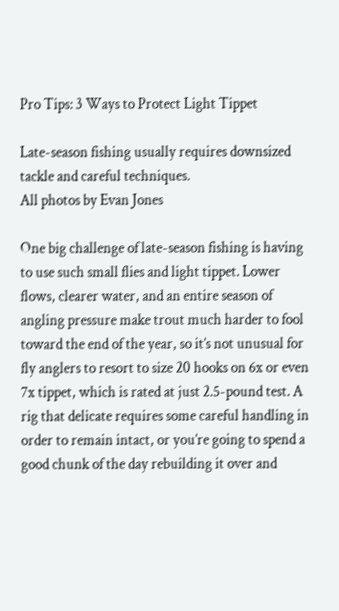Pro Tips: 3 Ways to Protect Light Tippet

Late-season fishing usually requires downsized tackle and careful techniques.
All photos by Evan Jones

One big challenge of late-season fishing is having to use such small flies and light tippet. Lower flows, clearer water, and an entire season of angling pressure make trout much harder to fool toward the end of the year, so it’s not unusual for fly anglers to resort to size 20 hooks on 6x or even 7x tippet, which is rated at just 2.5-pound test. A rig that delicate requires some careful handling in order to remain intact, or you’re going to spend a good chunk of the day rebuilding it over and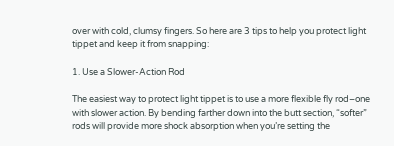over with cold, clumsy fingers. So here are 3 tips to help you protect light tippet and keep it from snapping:

1. Use a Slower-Action Rod

The easiest way to protect light tippet is to use a more flexible fly rod–one with slower action. By bending farther down into the butt section, “softer” rods will provide more shock absorption when you’re setting the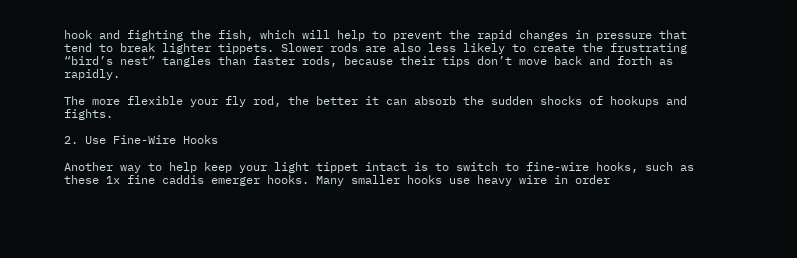hook and fighting the fish, which will help to prevent the rapid changes in pressure that tend to break lighter tippets. Slower rods are also less likely to create the frustrating “bird’s nest” tangles than faster rods, because their tips don’t move back and forth as rapidly.

The more flexible your fly rod, the better it can absorb the sudden shocks of hookups and fights.

2. Use Fine-Wire Hooks

Another way to help keep your light tippet intact is to switch to fine-wire hooks, such as these 1x fine caddis emerger hooks. Many smaller hooks use heavy wire in order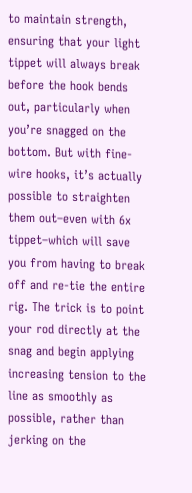to maintain strength, ensuring that your light tippet will always break before the hook bends out, particularly when you’re snagged on the bottom. But with fine-wire hooks, it’s actually possible to straighten them out–even with 6x tippet–which will save you from having to break off and re-tie the entire rig. The trick is to point your rod directly at the snag and begin applying increasing tension to the line as smoothly as possible, rather than jerking on the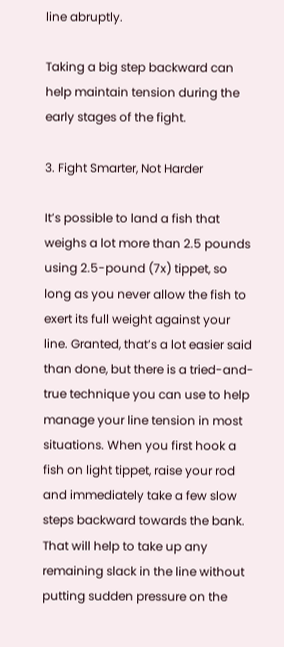line abruptly.

Taking a big step backward can help maintain tension during the early stages of the fight.

3. Fight Smarter, Not Harder

It’s possible to land a fish that weighs a lot more than 2.5 pounds using 2.5-pound (7x) tippet, so long as you never allow the fish to exert its full weight against your line. Granted, that’s a lot easier said than done, but there is a tried-and-true technique you can use to help manage your line tension in most situations. When you first hook a fish on light tippet, raise your rod and immediately take a few slow steps backward towards the bank. That will help to take up any remaining slack in the line without putting sudden pressure on the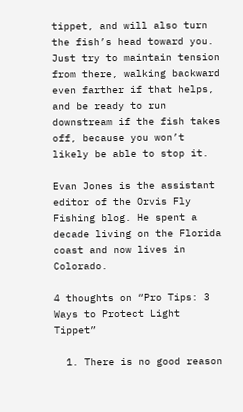tippet, and will also turn the fish’s head toward you. Just try to maintain tension from there, walking backward even farther if that helps, and be ready to run downstream if the fish takes off, because you won’t likely be able to stop it.

Evan Jones is the assistant editor of the Orvis Fly Fishing blog. He spent a decade living on the Florida coast and now lives in Colorado.

4 thoughts on “Pro Tips: 3 Ways to Protect Light Tippet”

  1. There is no good reason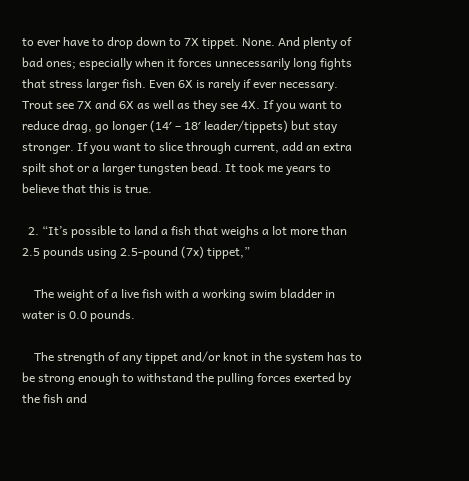to ever have to drop down to 7X tippet. None. And plenty of bad ones; especially when it forces unnecessarily long fights that stress larger fish. Even 6X is rarely if ever necessary. Trout see 7X and 6X as well as they see 4X. If you want to reduce drag, go longer (14′ – 18′ leader/tippets) but stay stronger. If you want to slice through current, add an extra spilt shot or a larger tungsten bead. It took me years to believe that this is true.

  2. “It’s possible to land a fish that weighs a lot more than 2.5 pounds using 2.5-pound (7x) tippet,”

    The weight of a live fish with a working swim bladder in water is 0.0 pounds.

    The strength of any tippet and/or knot in the system has to be strong enough to withstand the pulling forces exerted by the fish and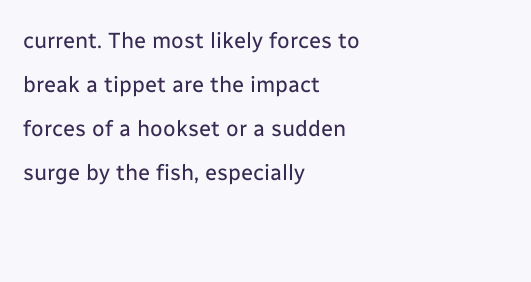current. The most likely forces to break a tippet are the impact forces of a hookset or a sudden surge by the fish, especially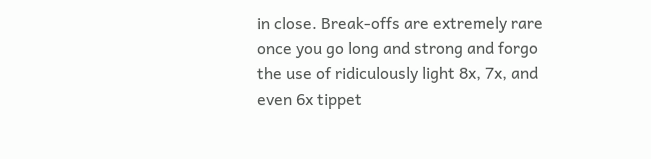in close. Break-offs are extremely rare once you go long and strong and forgo the use of ridiculously light 8x, 7x, and even 6x tippet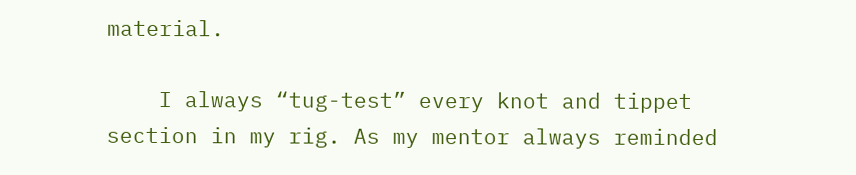material.

    I always “tug-test” every knot and tippet section in my rig. As my mentor always reminded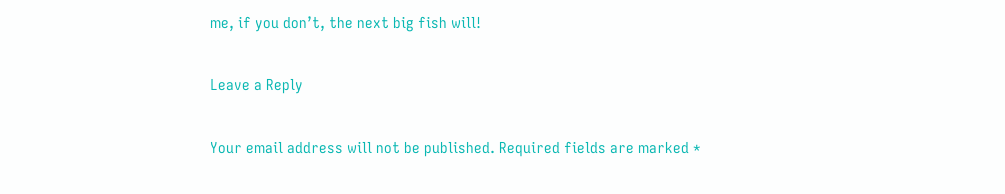me, if you don’t, the next big fish will!

Leave a Reply

Your email address will not be published. Required fields are marked *